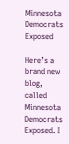Minnesota Democrats Exposed

Here’s a brand new blog, called Minnesota Democrats Exposed. I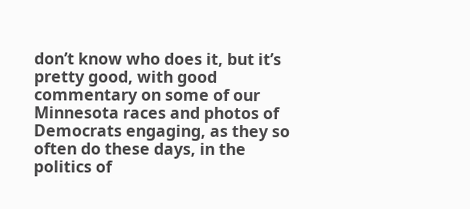don’t know who does it, but it’s pretty good, with good commentary on some of our Minnesota races and photos of Democrats engaging, as they so often do these days, in the politics of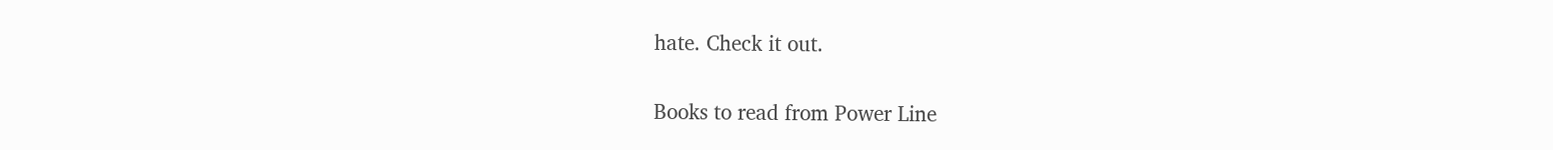hate. Check it out.


Books to read from Power Line